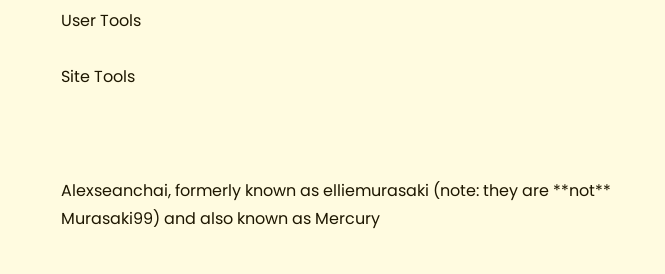User Tools

Site Tools



Alexseanchai, formerly known as elliemurasaki (note: they are **not** Murasaki99) and also known as Mercury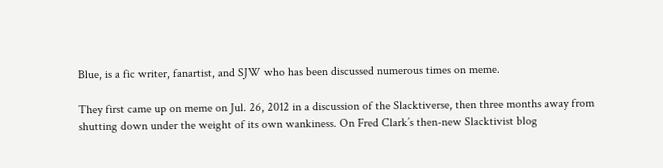Blue, is a fic writer, fanartist, and SJW who has been discussed numerous times on meme.

They first came up on meme on Jul. 26, 2012 in a discussion of the Slacktiverse, then three months away from shutting down under the weight of its own wankiness. On Fred Clark’s then-new Slacktivist blog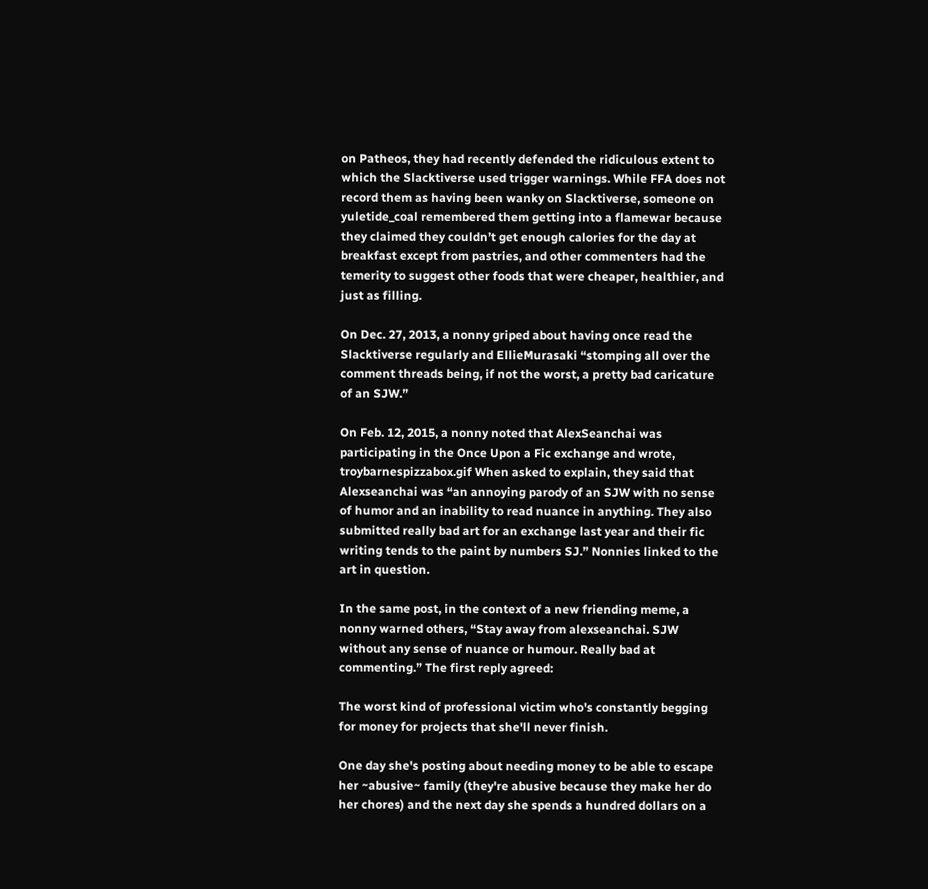on Patheos, they had recently defended the ridiculous extent to which the Slacktiverse used trigger warnings. While FFA does not record them as having been wanky on Slacktiverse, someone on yuletide_coal remembered them getting into a flamewar because they claimed they couldn’t get enough calories for the day at breakfast except from pastries, and other commenters had the temerity to suggest other foods that were cheaper, healthier, and just as filling.

On Dec. 27, 2013, a nonny griped about having once read the Slacktiverse regularly and EllieMurasaki “stomping all over the comment threads being, if not the worst, a pretty bad caricature of an SJW.”

On Feb. 12, 2015, a nonny noted that AlexSeanchai was participating in the Once Upon a Fic exchange and wrote, troybarnespizzabox.gif When asked to explain, they said that Alexseanchai was “an annoying parody of an SJW with no sense of humor and an inability to read nuance in anything. They also submitted really bad art for an exchange last year and their fic writing tends to the paint by numbers SJ.” Nonnies linked to the art in question.

In the same post, in the context of a new friending meme, a nonny warned others, “Stay away from alexseanchai. SJW without any sense of nuance or humour. Really bad at commenting.” The first reply agreed:

The worst kind of professional victim who's constantly begging for money for projects that she'll never finish.

One day she's posting about needing money to be able to escape her ~abusive~ family (they're abusive because they make her do her chores) and the next day she spends a hundred dollars on a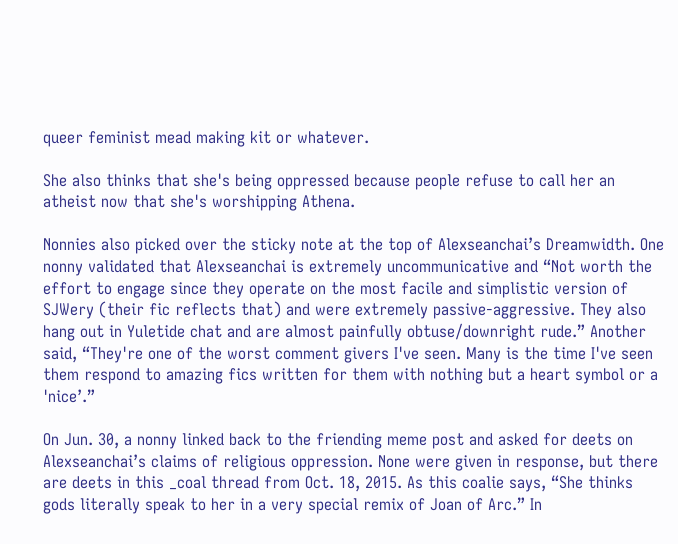queer feminist mead making kit or whatever.

She also thinks that she's being oppressed because people refuse to call her an atheist now that she's worshipping Athena.

Nonnies also picked over the sticky note at the top of Alexseanchai’s Dreamwidth. One nonny validated that Alexseanchai is extremely uncommunicative and “Not worth the effort to engage since they operate on the most facile and simplistic version of SJWery (their fic reflects that) and were extremely passive-aggressive. They also hang out in Yuletide chat and are almost painfully obtuse/downright rude.” Another said, “They're one of the worst comment givers I've seen. Many is the time I've seen them respond to amazing fics written for them with nothing but a heart symbol or a 'nice’.”

On Jun. 30, a nonny linked back to the friending meme post and asked for deets on Alexseanchai’s claims of religious oppression. None were given in response, but there are deets in this _coal thread from Oct. 18, 2015. As this coalie says, “She thinks gods literally speak to her in a very special remix of Joan of Arc.” In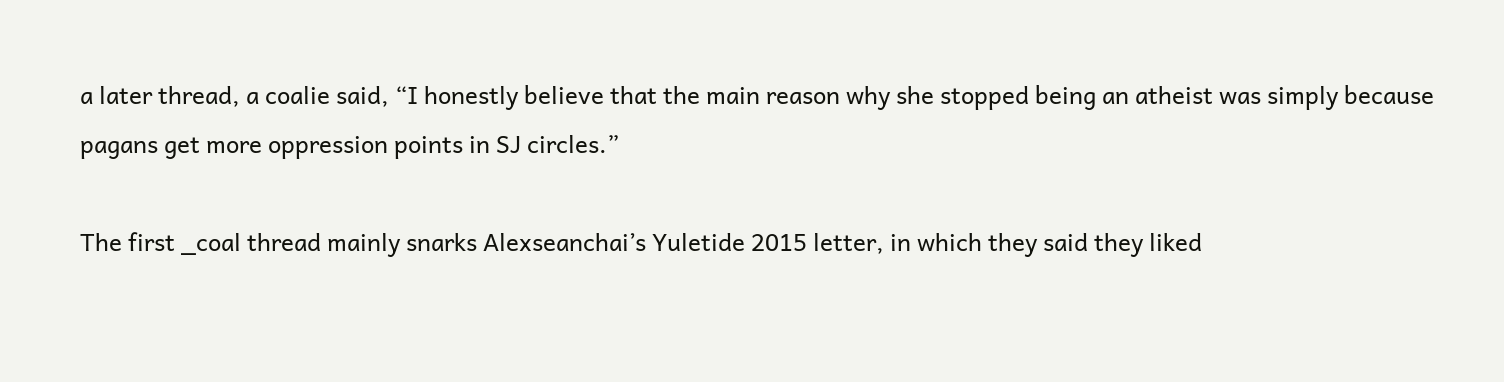a later thread, a coalie said, “I honestly believe that the main reason why she stopped being an atheist was simply because pagans get more oppression points in SJ circles.”

The first _coal thread mainly snarks Alexseanchai’s Yuletide 2015 letter, in which they said they liked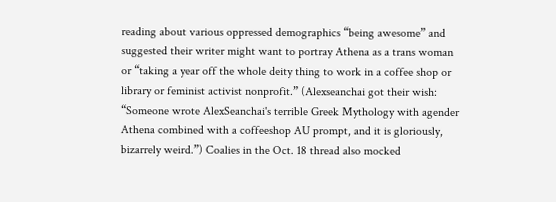reading about various oppressed demographics “being awesome” and suggested their writer might want to portray Athena as a trans woman or “taking a year off the whole deity thing to work in a coffee shop or library or feminist activist nonprofit.” (Alexseanchai got their wish: “Someone wrote AlexSeanchai's terrible Greek Mythology with agender Athena combined with a coffeeshop AU prompt, and it is gloriously, bizarrely weird.”) Coalies in the Oct. 18 thread also mocked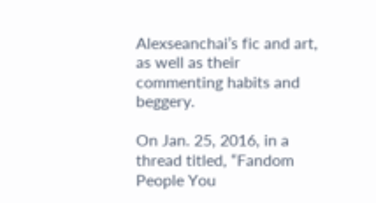Alexseanchai’s fic and art, as well as their commenting habits and beggery.

On Jan. 25, 2016, in a thread titled, “Fandom People You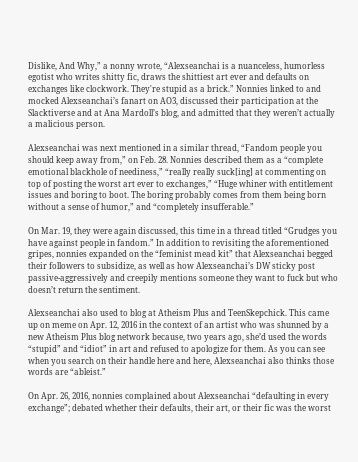Dislike, And Why,” a nonny wrote, “Alexseanchai is a nuanceless, humorless egotist who writes shitty fic, draws the shittiest art ever and defaults on exchanges like clockwork. They're stupid as a brick.” Nonnies linked to and mocked Alexseanchai’s fanart on AO3, discussed their participation at the Slacktiverse and at Ana Mardoll’s blog, and admitted that they weren’t actually a malicious person.

Alexseanchai was next mentioned in a similar thread, “Fandom people you should keep away from,” on Feb. 28. Nonnies described them as a “complete emotional blackhole of neediness,” “really really suck[ing] at commenting on top of posting the worst art ever to exchanges,” “Huge whiner with entitlement issues and boring to boot. The boring probably comes from them being born without a sense of humor,” and “completely insufferable.”

On Mar. 19, they were again discussed, this time in a thread titled “Grudges you have against people in fandom.” In addition to revisiting the aforementioned gripes, nonnies expanded on the “feminist mead kit” that Alexseanchai begged their followers to subsidize, as well as how Alexseanchai’s DW sticky post passive-aggressively and creepily mentions someone they want to fuck but who doesn’t return the sentiment.

Alexseanchai also used to blog at Atheism Plus and TeenSkepchick. This came up on meme on Apr. 12, 2016 in the context of an artist who was shunned by a new Atheism Plus blog network because, two years ago, she’d used the words “stupid” and “idiot” in art and refused to apologize for them. As you can see when you search on their handle here and here, Alexseanchai also thinks those words are “ableist.”

On Apr. 26, 2016, nonnies complained about Alexseanchai “defaulting in every exchange”; debated whether their defaults, their art, or their fic was the worst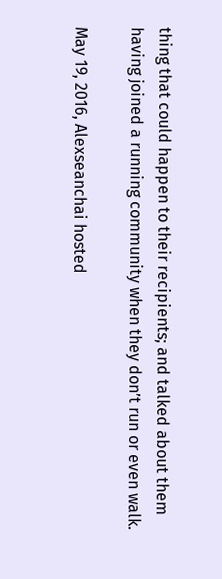thing that could happen to their recipients; and talked about them having joined a running community when they don’t run or even walk.

May 19, 2016, Alexseanchai hosted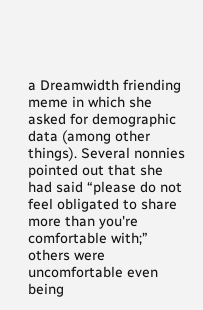a Dreamwidth friending meme in which she asked for demographic data (among other things). Several nonnies pointed out that she had said “please do not feel obligated to share more than you're comfortable with;” others were uncomfortable even being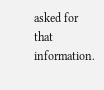asked for that information.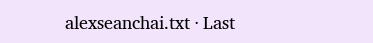alexseanchai.txt · Last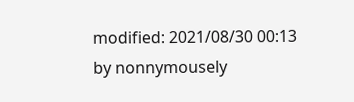modified: 2021/08/30 00:13 by nonnymousely